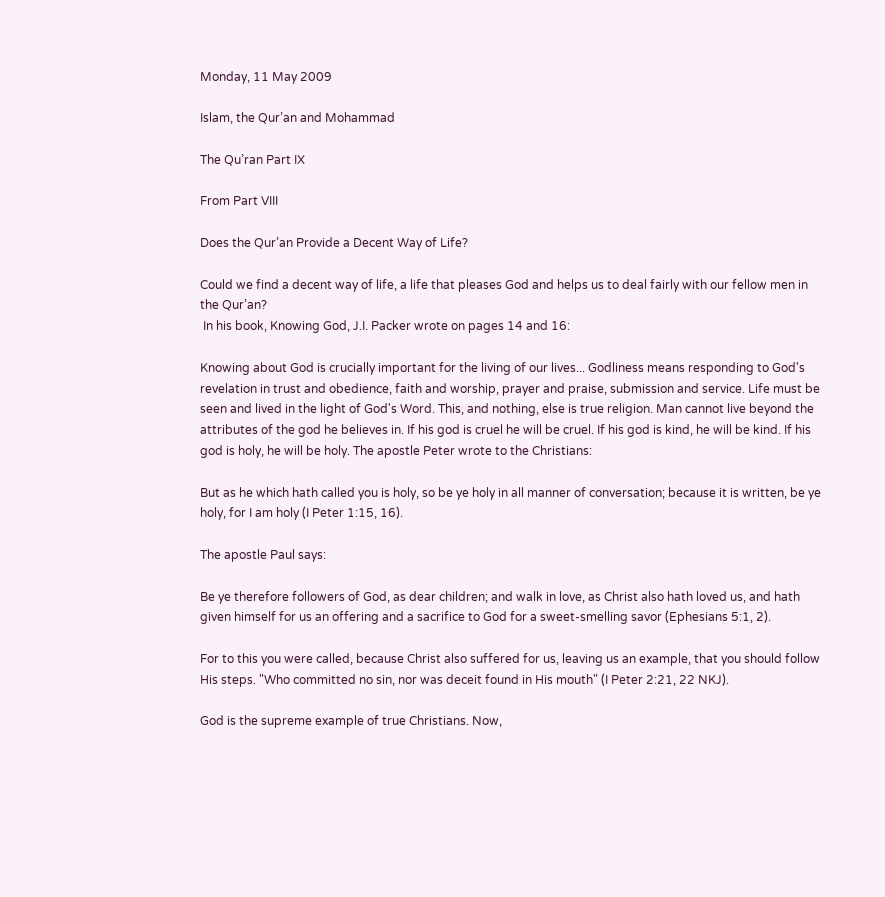Monday, 11 May 2009

Islam, the Qur’an and Mohammad

The Qu’ran Part IX

From Part VIII

Does the Qur’an Provide a Decent Way of Life?

Could we find a decent way of life, a life that pleases God and helps us to deal fairly with our fellow men in the Qur’an?
 In his book, Knowing God, J.I. Packer wrote on pages 14 and 16:

Knowing about God is crucially important for the living of our lives... Godliness means responding to God's revelation in trust and obedience, faith and worship, prayer and praise, submission and service. Life must be seen and lived in the light of God's Word. This, and nothing, else is true religion. Man cannot live beyond the attributes of the god he believes in. If his god is cruel he will be cruel. If his god is kind, he will be kind. If his god is holy, he will be holy. The apostle Peter wrote to the Christians:

But as he which hath called you is holy, so be ye holy in all manner of conversation; because it is written, be ye holy, for I am holy (I Peter 1:15, 16).

The apostle Paul says:

Be ye therefore followers of God, as dear children; and walk in love, as Christ also hath loved us, and hath given himself for us an offering and a sacrifice to God for a sweet-smelling savor (Ephesians 5:1, 2).

For to this you were called, because Christ also suffered for us, leaving us an example, that you should follow His steps. "Who committed no sin, nor was deceit found in His mouth" (I Peter 2:21, 22 NKJ).

God is the supreme example of true Christians. Now,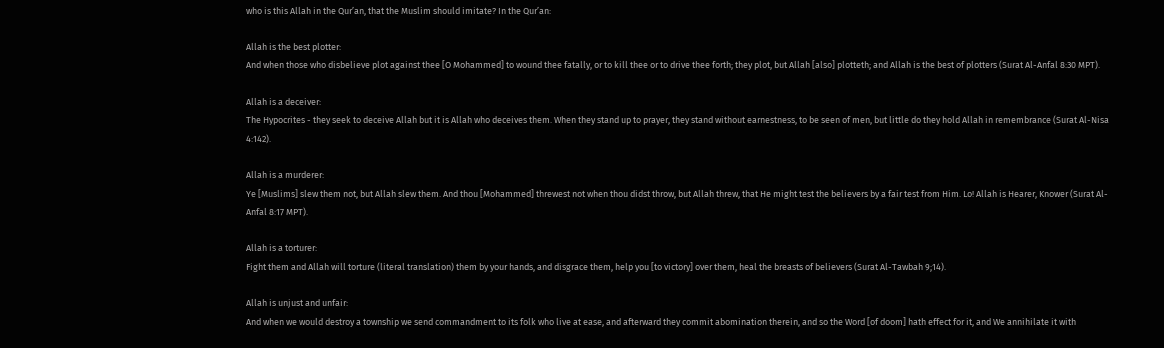who is this Allah in the Qur’an, that the Muslim should imitate? In the Qur’an:

Allah is the best plotter:
And when those who disbelieve plot against thee [O Mohammed] to wound thee fatally, or to kill thee or to drive thee forth; they plot, but Allah [also] plotteth; and Allah is the best of plotters (Surat Al-Anfal 8:30 MPT).

Allah is a deceiver:
The Hypocrites - they seek to deceive Allah but it is Allah who deceives them. When they stand up to prayer, they stand without earnestness, to be seen of men, but little do they hold Allah in remembrance (Surat Al-Nisa 4:142).

Allah is a murderer:
Ye [Muslims] slew them not, but Allah slew them. And thou [Mohammed] threwest not when thou didst throw, but Allah threw, that He might test the believers by a fair test from Him. Lo! Allah is Hearer, Knower (Surat Al-Anfal 8:17 MPT).

Allah is a torturer:
Fight them and Allah will torture (literal translation) them by your hands, and disgrace them, help you [to victory] over them, heal the breasts of believers (Surat Al-Tawbah 9;14).

Allah is unjust and unfair:
And when we would destroy a township we send commandment to its folk who live at ease, and afterward they commit abomination therein, and so the Word [of doom] hath effect for it, and We annihilate it with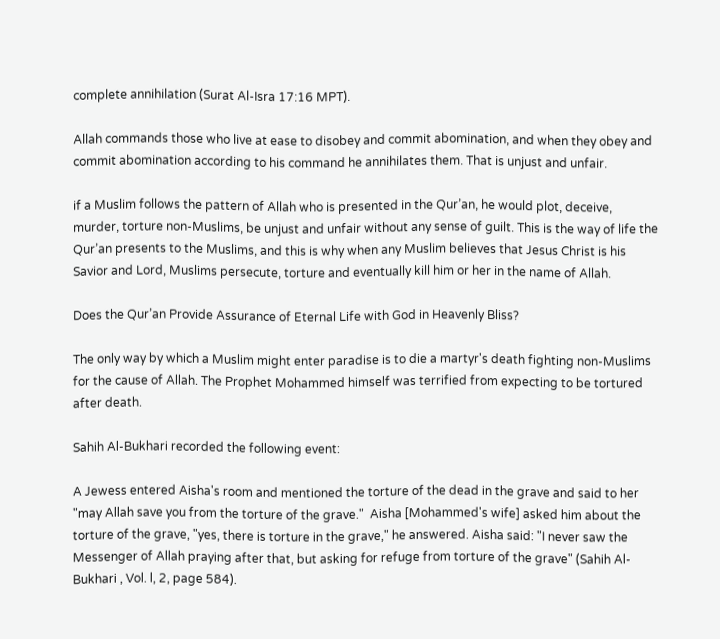complete annihilation (Surat Al-Isra 17:16 MPT).

Allah commands those who live at ease to disobey and commit abomination, and when they obey and commit abomination according to his command he annihilates them. That is unjust and unfair.

if a Muslim follows the pattern of Allah who is presented in the Qur’an, he would plot, deceive, murder, torture non-Muslims, be unjust and unfair without any sense of guilt. This is the way of life the Qur’an presents to the Muslims, and this is why when any Muslim believes that Jesus Christ is his Savior and Lord, Muslims persecute, torture and eventually kill him or her in the name of Allah.

Does the Qur’an Provide Assurance of Eternal Life with God in Heavenly Bliss?

The only way by which a Muslim might enter paradise is to die a martyr's death fighting non-Muslims for the cause of Allah. The Prophet Mohammed himself was terrified from expecting to be tortured after death.

Sahih Al-Bukhari recorded the following event:

A Jewess entered Aisha's room and mentioned the torture of the dead in the grave and said to her "may Allah save you from the torture of the grave."  Aisha [Mohammed's wife] asked him about the torture of the grave, "yes, there is torture in the grave," he answered. Aisha said: "I never saw the Messenger of Allah praying after that, but asking for refuge from torture of the grave" (Sahih Al-Bukhari , Vol. l, 2, page 584).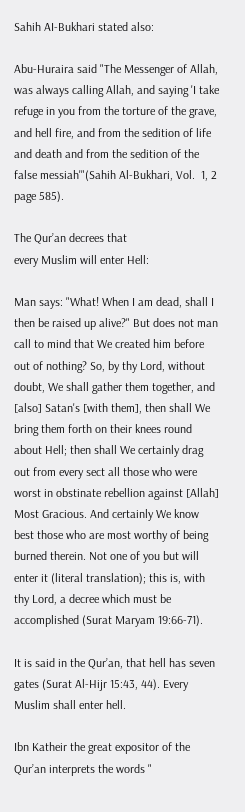Sahih AI-Bukhari stated also:

Abu-Huraira said "The Messenger of Allah, was always calling Allah, and saying 'I take refuge in you from the torture of the grave, and hell fire, and from the sedition of life and death and from the sedition of the false messiah'"(Sahih Al-Bukhari, Vol.  1, 2 page 585).

The Qur’an decrees that
every Muslim will enter Hell:

Man says: "What! When I am dead, shall I then be raised up alive?" But does not man call to mind that We created him before out of nothing? So, by thy Lord, without doubt, We shall gather them together, and [also] Satan's [with them], then shall We bring them forth on their knees round about Hell; then shall We certainly drag out from every sect all those who were worst in obstinate rebellion against [Allah] Most Gracious. And certainly We know best those who are most worthy of being burned therein. Not one of you but will enter it (literal translation); this is, with thy Lord, a decree which must be accomplished (Surat Maryam 19:66-71).

It is said in the Qur’an, that hell has seven gates (Surat Al-Hijr 15:43, 44). Every Muslim shall enter hell.

Ibn Katheir the great expositor of the Qur’an interprets the words "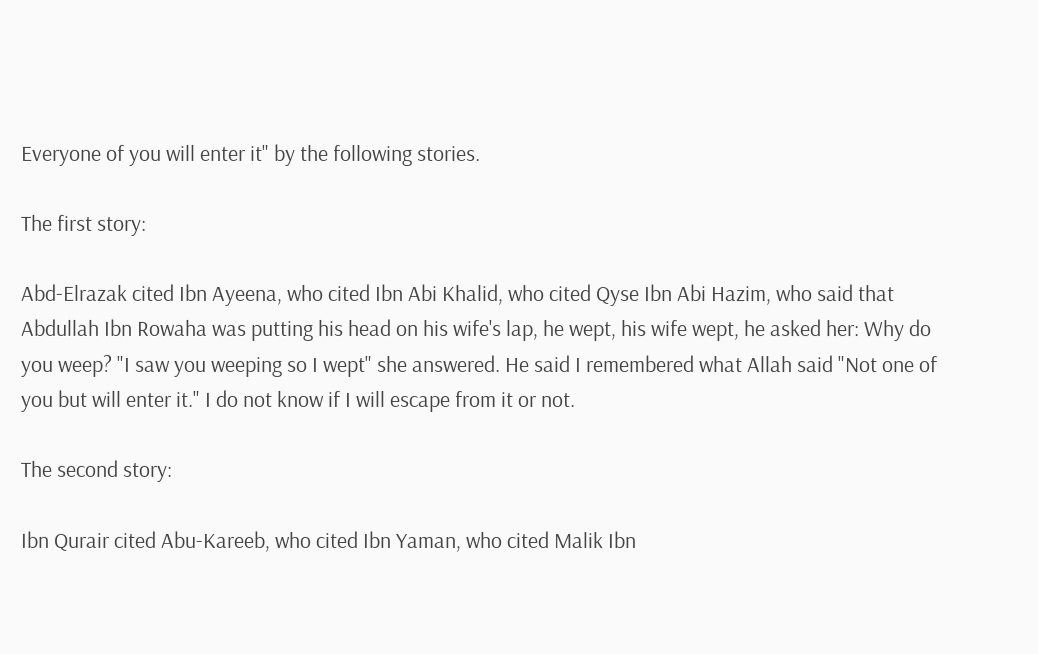Everyone of you will enter it" by the following stories.

The first story:

Abd-Elrazak cited Ibn Ayeena, who cited Ibn Abi Khalid, who cited Qyse Ibn Abi Hazim, who said that Abdullah Ibn Rowaha was putting his head on his wife's lap, he wept, his wife wept, he asked her: Why do you weep? "I saw you weeping so I wept" she answered. He said I remembered what Allah said "Not one of you but will enter it." I do not know if I will escape from it or not.

The second story:

Ibn Qurair cited Abu-Kareeb, who cited Ibn Yaman, who cited Malik Ibn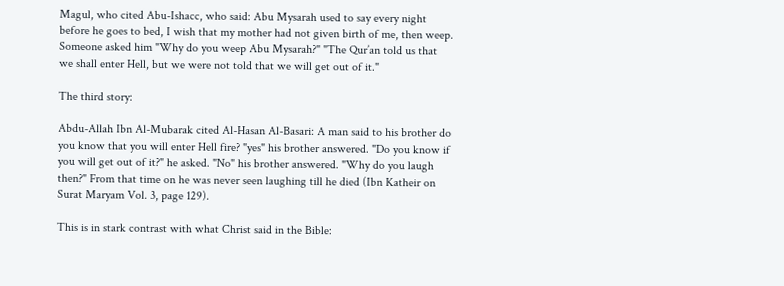Magul, who cited Abu-Ishacc, who said: Abu Mysarah used to say every night before he goes to bed, I wish that my mother had not given birth of me, then weep. Someone asked him "Why do you weep Abu Mysarah?" "The Qur’an told us that we shall enter Hell, but we were not told that we will get out of it."

The third story:

Abdu-Allah Ibn Al-Mubarak cited Al-Hasan Al-Basari: A man said to his brother do you know that you will enter Hell fire? "yes" his brother answered. "Do you know if you will get out of it?" he asked. "No" his brother answered. "Why do you laugh then?" From that time on he was never seen laughing till he died (Ibn Katheir on Surat Maryam Vol. 3, page 129).

This is in stark contrast with what Christ said in the Bible: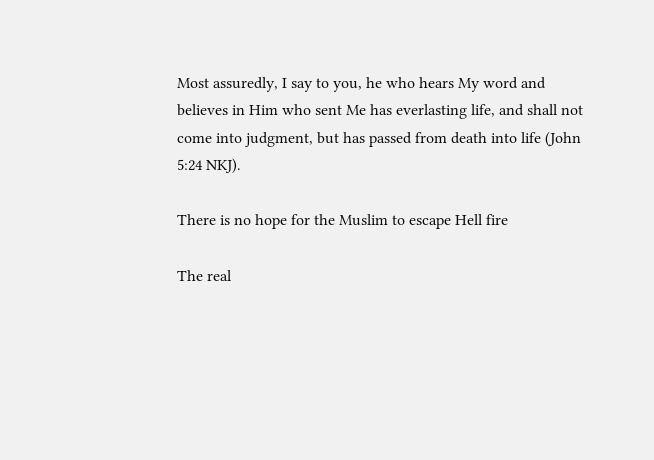Most assuredly, I say to you, he who hears My word and believes in Him who sent Me has everlasting life, and shall not come into judgment, but has passed from death into life (John 5:24 NKJ).

There is no hope for the Muslim to escape Hell fire

The real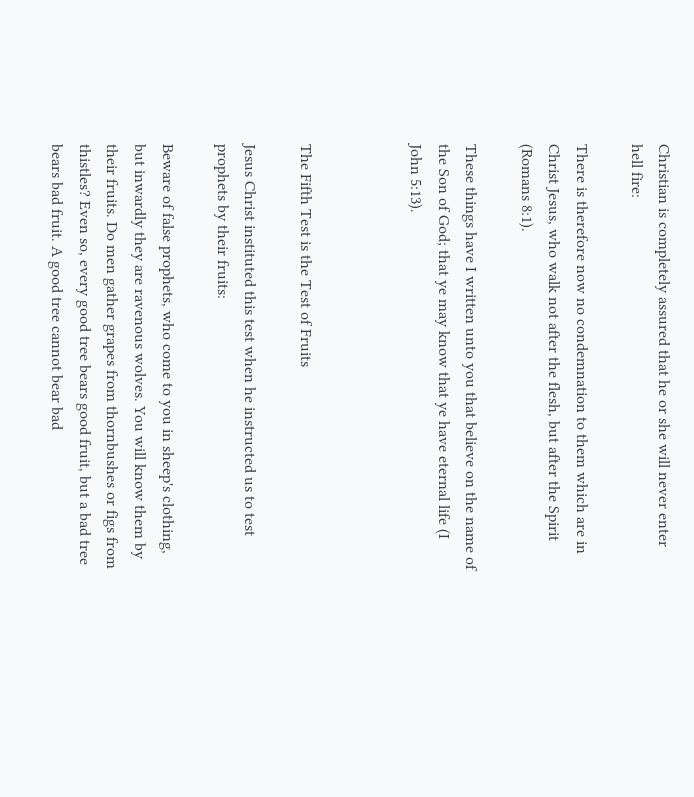Christian is completely assured that he or she will never enter hell fire:

There is therefore now no condemnation to them which are in Christ Jesus, who walk not after the flesh, but after the Spirit (Romans 8:1).

These things have I written unto you that believe on the name of the Son of God; that ye may know that ye have eternal life (I John 5:13).



The Fifth Test is the Test of Fruits

Jesus Christ instituted this test when he instructed us to test prophets by their fruits:

Beware of false prophets, who come to you in sheep's clothing, but inwardly they are ravenous wolves. You will know them by their fruits. Do men gather grapes from thornbushes or figs from thistles? Even so, every good tree bears good fruit, but a bad tree bears bad fruit. A good tree cannot bear bad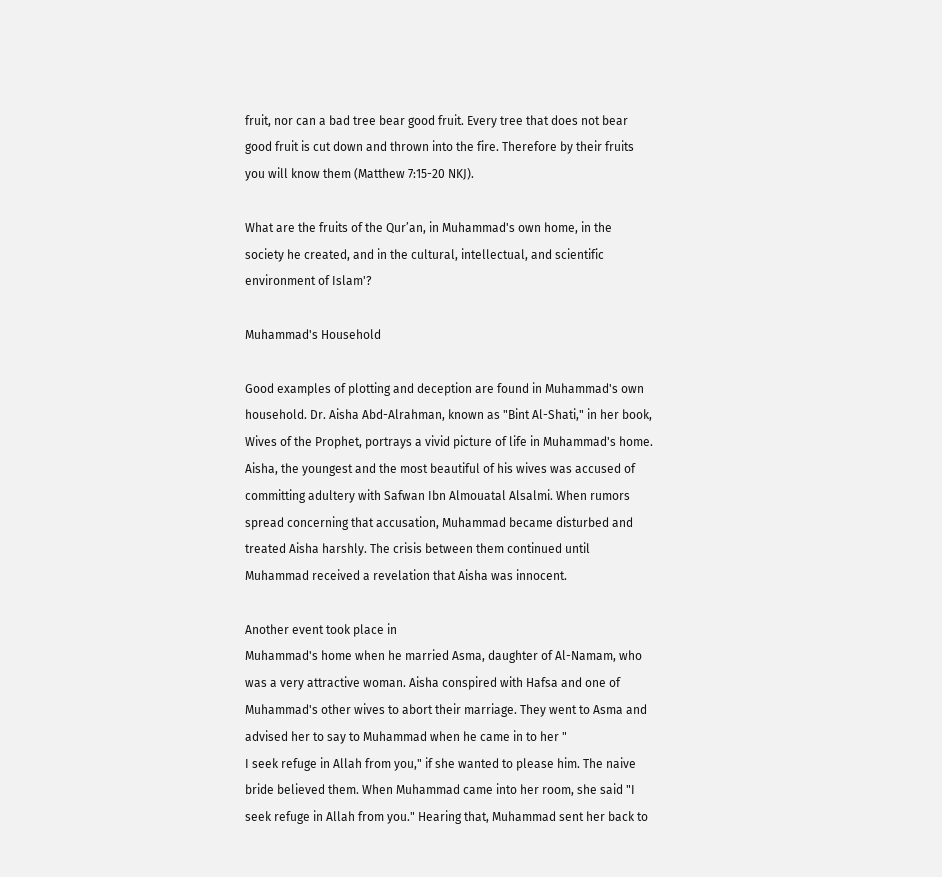fruit, nor can a bad tree bear good fruit. Every tree that does not bear good fruit is cut down and thrown into the fire. Therefore by their fruits you will know them (Matthew 7:15-20 NKJ).

What are the fruits of the Qur’an, in Muhammad's own home, in the society he created, and in the cultural, intellectual, and scientific environment of Islam'?

Muhammad's Household

Good examples of plotting and deception are found in Muhammad's own household. Dr. Aisha Abd-Alrahman, known as "Bint Al-Shati," in her book, Wives of the Prophet, portrays a vivid picture of life in Muhammad's home.
Aisha, the youngest and the most beautiful of his wives was accused of committing adultery with Safwan Ibn Almouatal Alsalmi. When rumors spread concerning that accusation, Muhammad became disturbed and treated Aisha harshly. The crisis between them continued until Muhammad received a revelation that Aisha was innocent.

Another event took place in
Muhammad's home when he married Asma, daughter of Al-Namam, who was a very attractive woman. Aisha conspired with Hafsa and one of Muhammad's other wives to abort their marriage. They went to Asma and advised her to say to Muhammad when he came in to her "
I seek refuge in Allah from you," if she wanted to please him. The naive bride believed them. When Muhammad came into her room, she said "I seek refuge in Allah from you." Hearing that, Muhammad sent her back to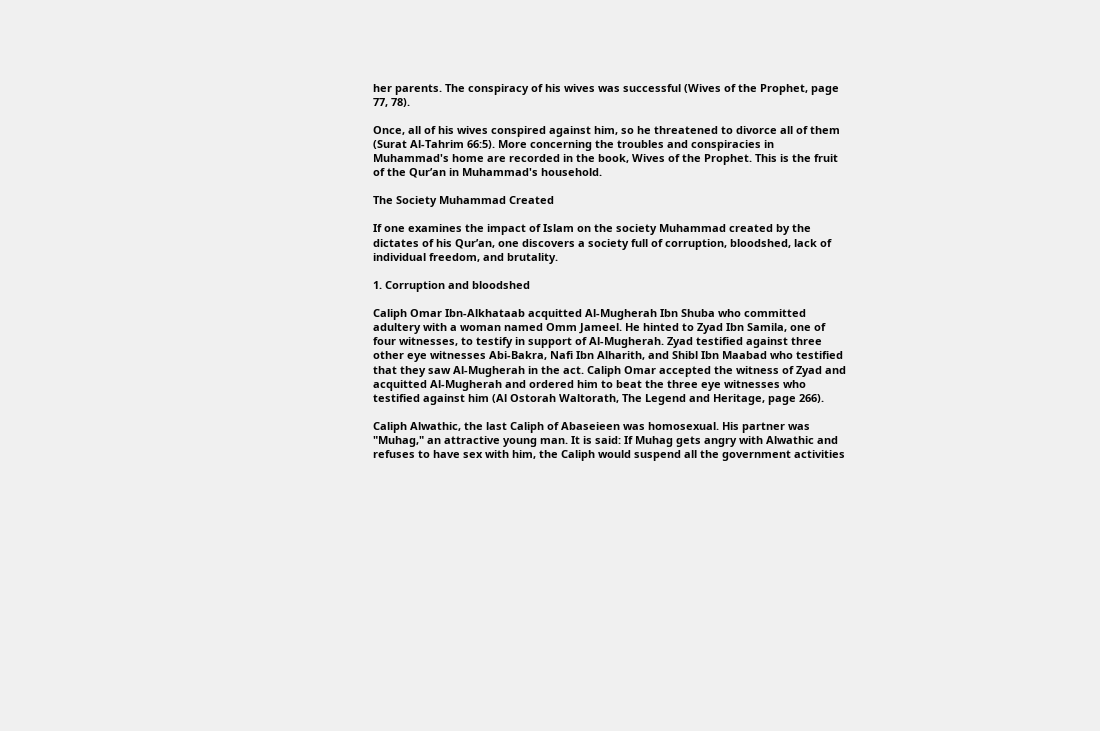her parents. The conspiracy of his wives was successful (Wives of the Prophet, page 77, 78).

Once, all of his wives conspired against him, so he threatened to divorce all of them (Surat Al-Tahrim 66:5). More concerning the troubles and conspiracies in Muhammad's home are recorded in the book, Wives of the Prophet. This is the fruit of the Qur’an in Muhammad's household.

The Society Muhammad Created

If one examines the impact of Islam on the society Muhammad created by the dictates of his Qur’an, one discovers a society full of corruption, bloodshed, lack of individual freedom, and brutality.

1. Corruption and bloodshed

Caliph Omar Ibn-Alkhataab acquitted Al-Mugherah Ibn Shuba who committed adultery with a woman named Omm Jameel. He hinted to Zyad Ibn Samila, one of four witnesses, to testify in support of Al-Mugherah. Zyad testified against three other eye witnesses Abi-Bakra, Nafi Ibn Alharith, and Shibl Ibn Maabad who testified that they saw Al-Mugherah in the act. Caliph Omar accepted the witness of Zyad and acquitted Al-Mugherah and ordered him to beat the three eye witnesses who testified against him (Al Ostorah Waltorath, The Legend and Heritage, page 266).

Caliph Alwathic, the last Caliph of Abaseieen was homosexual. His partner was "Muhag," an attractive young man. It is said: If Muhag gets angry with Alwathic and refuses to have sex with him, the Caliph would suspend all the government activities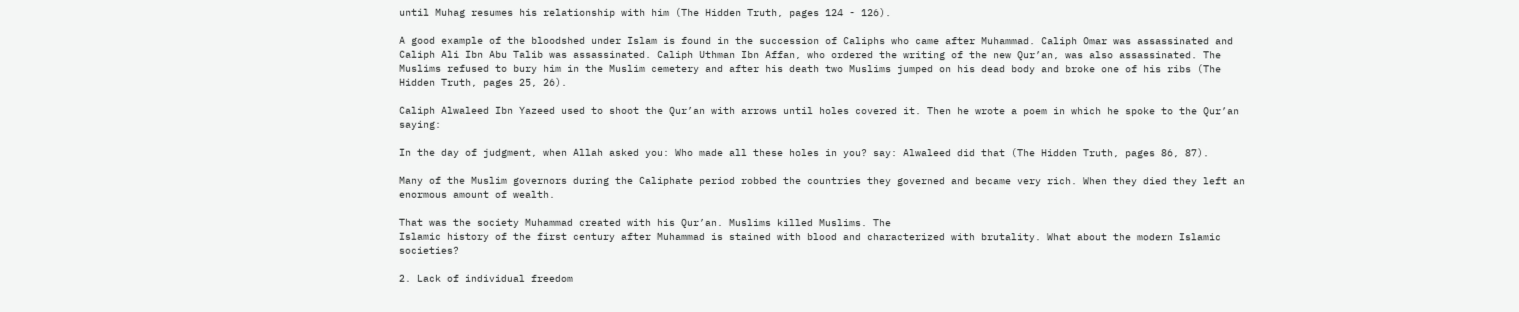until Muhag resumes his relationship with him (The Hidden Truth, pages 124 - 126).

A good example of the bloodshed under Islam is found in the succession of Caliphs who came after Muhammad. Caliph Omar was assassinated and Caliph Ali Ibn Abu Talib was assassinated. Caliph Uthman Ibn Affan, who ordered the writing of the new Qur’an, was also assassinated. The Muslims refused to bury him in the Muslim cemetery and after his death two Muslims jumped on his dead body and broke one of his ribs (The Hidden Truth, pages 25, 26).

Caliph Alwaleed Ibn Yazeed used to shoot the Qur’an with arrows until holes covered it. Then he wrote a poem in which he spoke to the Qur’an saying:

In the day of judgment, when Allah asked you: Who made all these holes in you? say: Alwaleed did that (The Hidden Truth, pages 86, 87).

Many of the Muslim governors during the Caliphate period robbed the countries they governed and became very rich. When they died they left an enormous amount of wealth.

That was the society Muhammad created with his Qur’an. Muslims killed Muslims. The
Islamic history of the first century after Muhammad is stained with blood and characterized with brutality. What about the modern Islamic societies?

2. Lack of individual freedom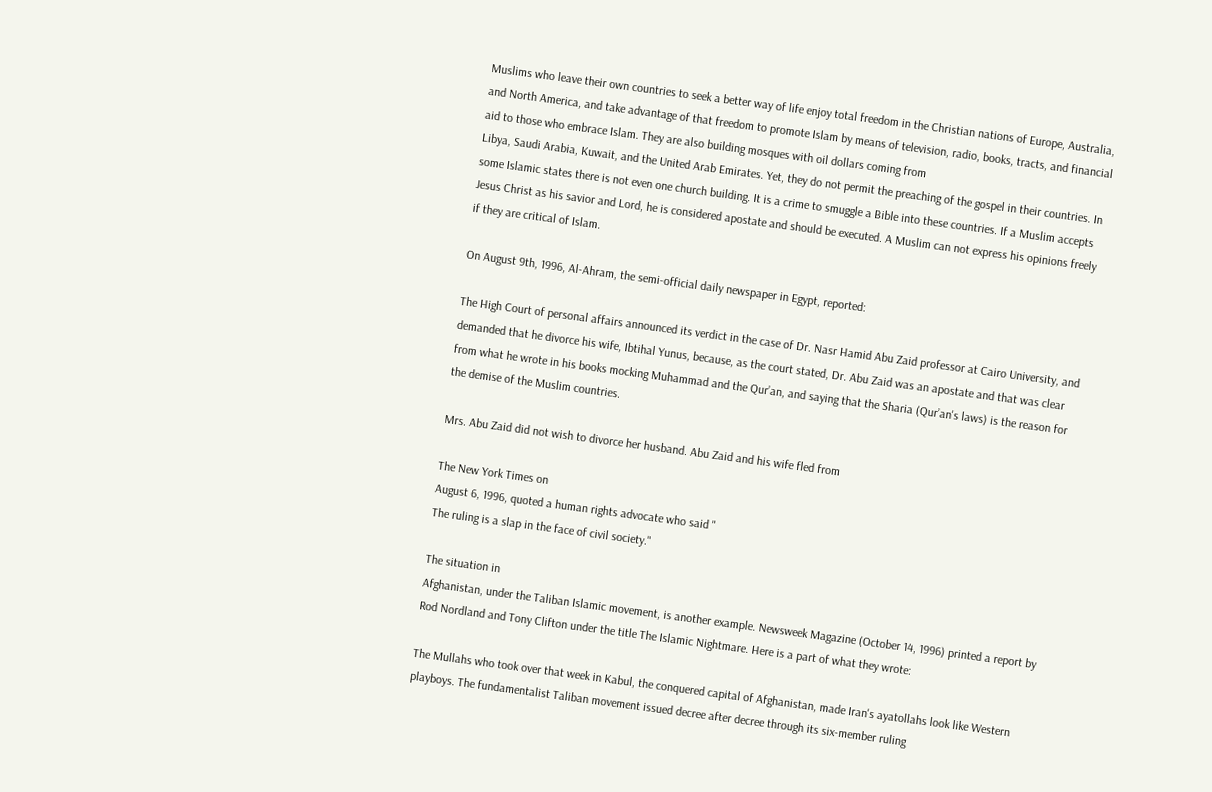Muslims who leave their own countries to seek a better way of life enjoy total freedom in the Christian nations of Europe, Australia, and North America, and take advantage of that freedom to promote Islam by means of television, radio, books, tracts, and financial aid to those who embrace Islam. They are also building mosques with oil dollars coming from
Libya, Saudi Arabia, Kuwait, and the United Arab Emirates. Yet, they do not permit the preaching of the gospel in their countries. In some Islamic states there is not even one church building. It is a crime to smuggle a Bible into these countries. If a Muslim accepts Jesus Christ as his savior and Lord, he is considered apostate and should be executed. A Muslim can not express his opinions freely if they are critical of Islam.

On August 9th, 1996, Al-Ahram, the semi-official daily newspaper in Egypt, reported:

The High Court of personal affairs announced its verdict in the case of Dr. Nasr Hamid Abu Zaid professor at Cairo University, and demanded that he divorce his wife, Ibtihal Yunus, because, as the court stated, Dr. Abu Zaid was an apostate and that was clear from what he wrote in his books mocking Muhammad and the Qur’an, and saying that the Sharia (Qur’an's laws) is the reason for the demise of the Muslim countries.

Mrs. Abu Zaid did not wish to divorce her husband. Abu Zaid and his wife fled from

The New York Times on
August 6, 1996, quoted a human rights advocate who said "
The ruling is a slap in the face of civil society."

The situation in
Afghanistan, under the Taliban Islamic movement, is another example. Newsweek Magazine (October 14, 1996) printed a report by Rod Nordland and Tony Clifton under the title The Islamic Nightmare. Here is a part of what they wrote:

The Mullahs who took over that week in Kabul, the conquered capital of Afghanistan, made Iran's ayatollahs look like Western playboys. The fundamentalist Taliban movement issued decree after decree through its six-member ruling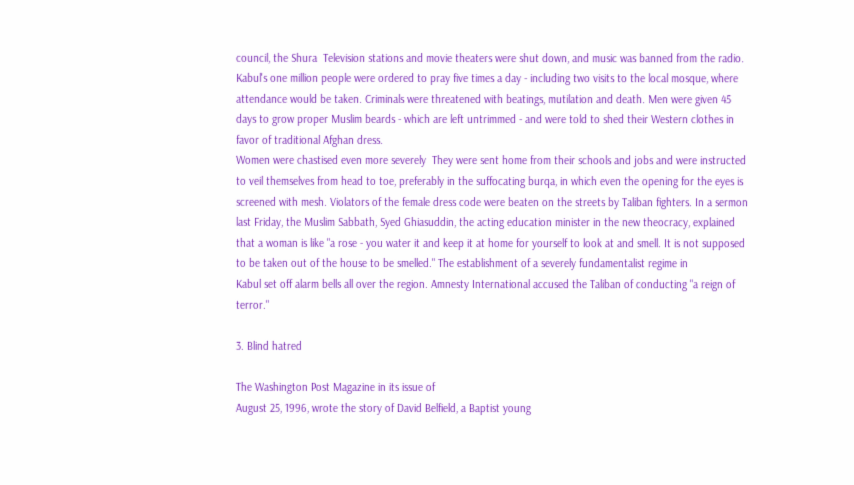council, the Shura  Television stations and movie theaters were shut down, and music was banned from the radio. Kabul's one million people were ordered to pray five times a day - including two visits to the local mosque, where attendance would be taken. Criminals were threatened with beatings, mutilation and death. Men were given 45 days to grow proper Muslim beards - which are left untrimmed - and were told to shed their Western clothes in favor of traditional Afghan dress.
Women were chastised even more severely  They were sent home from their schools and jobs and were instructed to veil themselves from head to toe, preferably in the suffocating burqa, in which even the opening for the eyes is screened with mesh. Violators of the female dress code were beaten on the streets by Taliban fighters. In a sermon last Friday, the Muslim Sabbath, Syed Ghiasuddin, the acting education minister in the new theocracy, explained that a woman is like "a rose - you water it and keep it at home for yourself to look at and smell. It is not supposed to be taken out of the house to be smelled." The establishment of a severely fundamentalist regime in
Kabul set off alarm bells all over the region. Amnesty International accused the Taliban of conducting "a reign of terror."

3. Blind hatred

The Washington Post Magazine in its issue of
August 25, 1996, wrote the story of David Belfield, a Baptist young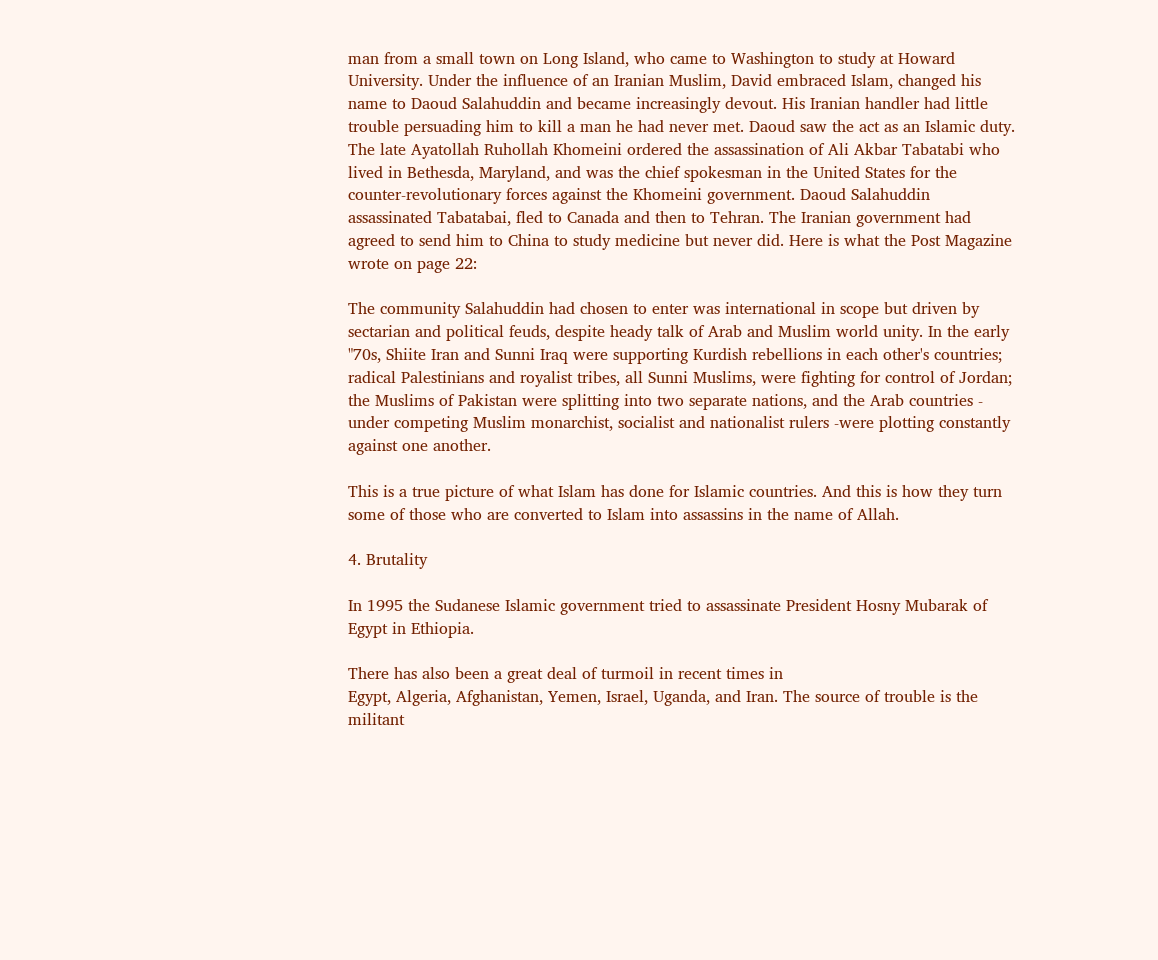man from a small town on Long Island, who came to Washington to study at Howard University. Under the influence of an Iranian Muslim, David embraced Islam, changed his name to Daoud Salahuddin and became increasingly devout. His Iranian handler had little trouble persuading him to kill a man he had never met. Daoud saw the act as an Islamic duty. The late Ayatollah Ruhollah Khomeini ordered the assassination of Ali Akbar Tabatabi who lived in Bethesda, Maryland, and was the chief spokesman in the United States for the counter-revolutionary forces against the Khomeini government. Daoud Salahuddin assassinated Tabatabai, fled to Canada and then to Tehran. The Iranian government had agreed to send him to China to study medicine but never did. Here is what the Post Magazine wrote on page 22:

The community Salahuddin had chosen to enter was international in scope but driven by sectarian and political feuds, despite heady talk of Arab and Muslim world unity. In the early "70s, Shiite Iran and Sunni Iraq were supporting Kurdish rebellions in each other's countries; radical Palestinians and royalist tribes, all Sunni Muslims, were fighting for control of Jordan; the Muslims of Pakistan were splitting into two separate nations, and the Arab countries - under competing Muslim monarchist, socialist and nationalist rulers -were plotting constantly against one another.

This is a true picture of what Islam has done for Islamic countries. And this is how they turn some of those who are converted to Islam into assassins in the name of Allah.

4. Brutality

In 1995 the Sudanese Islamic government tried to assassinate President Hosny Mubarak of
Egypt in Ethiopia.

There has also been a great deal of turmoil in recent times in
Egypt, Algeria, Afghanistan, Yemen, Israel, Uganda, and Iran. The source of trouble is the militant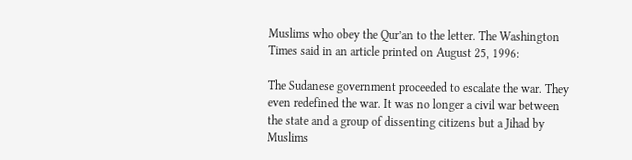Muslims who obey the Qur’an to the letter. The Washington Times said in an article printed on August 25, 1996:

The Sudanese government proceeded to escalate the war. They even redefined the war. It was no longer a civil war between the state and a group of dissenting citizens but a Jihad by Muslims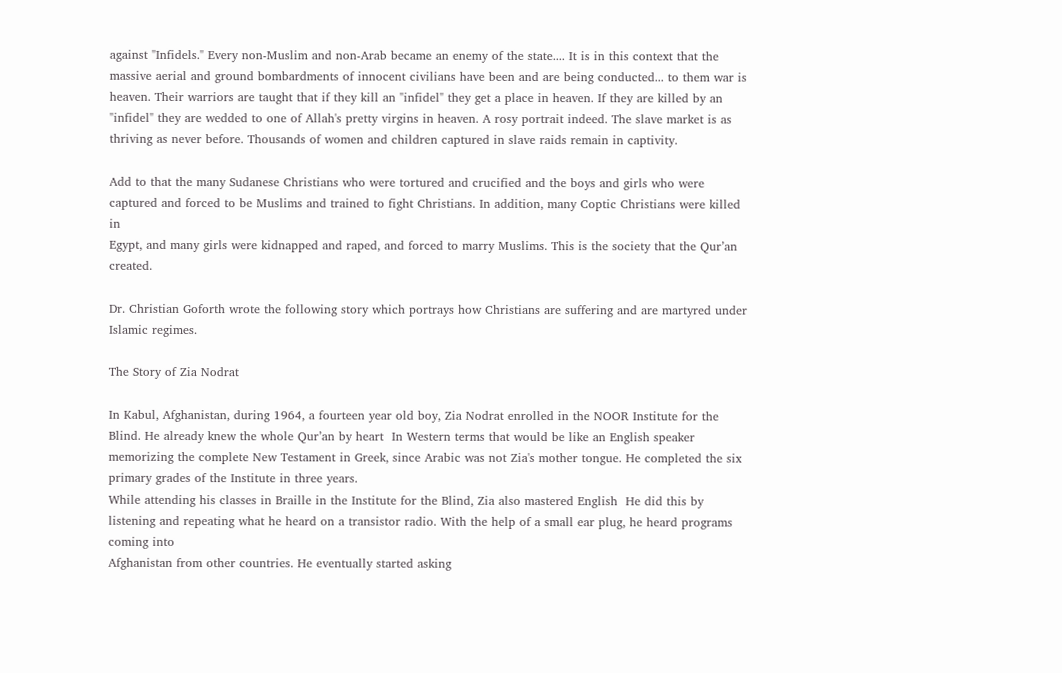against "Infidels." Every non-Muslim and non-Arab became an enemy of the state.... It is in this context that the massive aerial and ground bombardments of innocent civilians have been and are being conducted... to them war is heaven. Their warriors are taught that if they kill an "infidel" they get a place in heaven. If they are killed by an "infidel" they are wedded to one of Allah's pretty virgins in heaven. A rosy portrait indeed. The slave market is as thriving as never before. Thousands of women and children captured in slave raids remain in captivity.

Add to that the many Sudanese Christians who were tortured and crucified and the boys and girls who were captured and forced to be Muslims and trained to fight Christians. In addition, many Coptic Christians were killed in
Egypt, and many girls were kidnapped and raped, and forced to marry Muslims. This is the society that the Qur’an created.

Dr. Christian Goforth wrote the following story which portrays how Christians are suffering and are martyred under Islamic regimes.

The Story of Zia Nodrat

In Kabul, Afghanistan, during 1964, a fourteen year old boy, Zia Nodrat enrolled in the NOOR Institute for the Blind. He already knew the whole Qur’an by heart  In Western terms that would be like an English speaker memorizing the complete New Testament in Greek, since Arabic was not Zia's mother tongue. He completed the six primary grades of the Institute in three years.
While attending his classes in Braille in the Institute for the Blind, Zia also mastered English  He did this by listening and repeating what he heard on a transistor radio. With the help of a small ear plug, he heard programs coming into
Afghanistan from other countries. He eventually started asking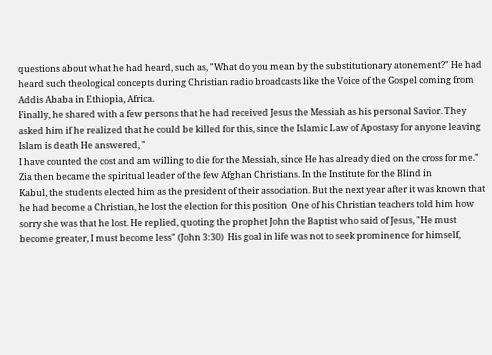questions about what he had heard, such as, "What do you mean by the substitutionary atonement?" He had heard such theological concepts during Christian radio broadcasts like the Voice of the Gospel coming from Addis Ababa in Ethiopia, Africa.
Finally, he shared with a few persons that he had received Jesus the Messiah as his personal Savior. They asked him if he realized that he could be killed for this, since the Islamic Law of Apostasy for anyone leaving Islam is death He answered, "
I have counted the cost and am willing to die for the Messiah, since He has already died on the cross for me."
Zia then became the spiritual leader of the few Afghan Christians. In the Institute for the Blind in
Kabul, the students elected him as the president of their association. But the next year after it was known that he had become a Christian, he lost the election for this position  One of his Christian teachers told him how sorry she was that he lost. He replied, quoting the prophet John the Baptist who said of Jesus, "He must become greater, I must become less" (John 3:30)  His goal in life was not to seek prominence for himself,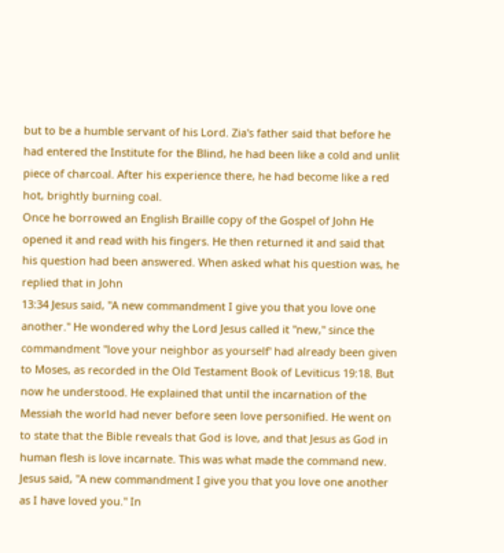but to be a humble servant of his Lord. Zia's father said that before he had entered the Institute for the Blind, he had been like a cold and unlit piece of charcoal. After his experience there, he had become like a red hot, brightly burning coal.
Once he borrowed an English Braille copy of the Gospel of John He opened it and read with his fingers. He then returned it and said that his question had been answered. When asked what his question was, he replied that in John
13:34 Jesus said, "A new commandment I give you that you love one another." He wondered why the Lord Jesus called it "new," since the commandment "love your neighbor as yourself' had already been given to Moses, as recorded in the Old Testament Book of Leviticus 19:18. But now he understood. He explained that until the incarnation of the Messiah the world had never before seen love personified. He went on to state that the Bible reveals that God is love, and that Jesus as God in human flesh is love incarnate. This was what made the command new. Jesus said, "A new commandment I give you that you love one another as I have loved you." In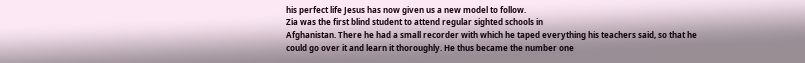his perfect life Jesus has now given us a new model to follow.
Zia was the first blind student to attend regular sighted schools in
Afghanistan. There he had a small recorder with which he taped everything his teachers said, so that he could go over it and learn it thoroughly. He thus became the number one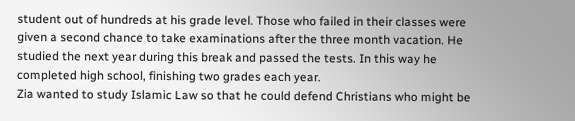student out of hundreds at his grade level. Those who failed in their classes were given a second chance to take examinations after the three month vacation. He studied the next year during this break and passed the tests. In this way he completed high school, finishing two grades each year.
Zia wanted to study Islamic Law so that he could defend Christians who might be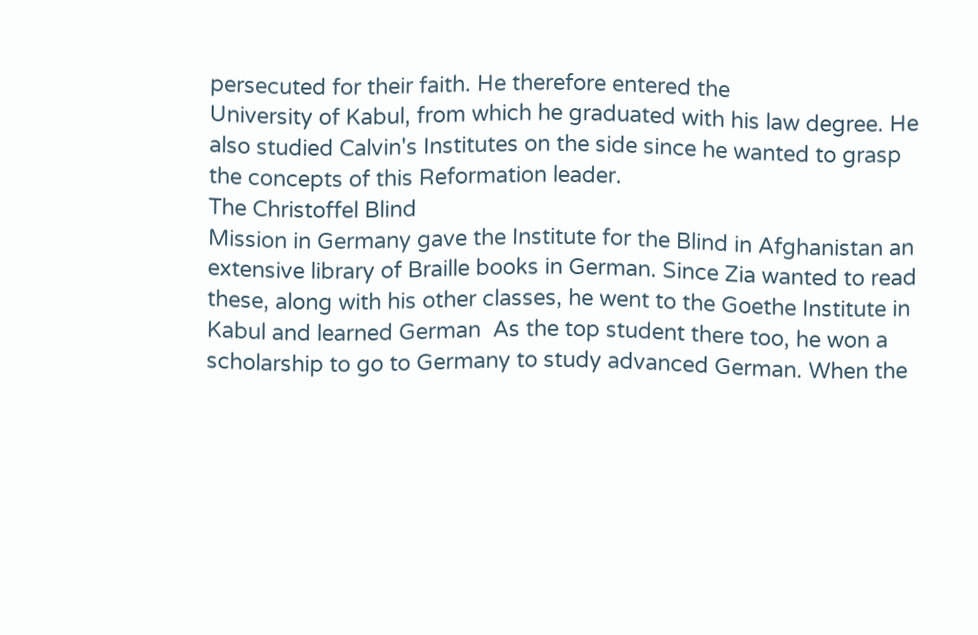persecuted for their faith. He therefore entered the
University of Kabul, from which he graduated with his law degree. He also studied Calvin's Institutes on the side since he wanted to grasp the concepts of this Reformation leader.
The Christoffel Blind
Mission in Germany gave the Institute for the Blind in Afghanistan an extensive library of Braille books in German. Since Zia wanted to read these, along with his other classes, he went to the Goethe Institute in Kabul and learned German  As the top student there too, he won a scholarship to go to Germany to study advanced German. When the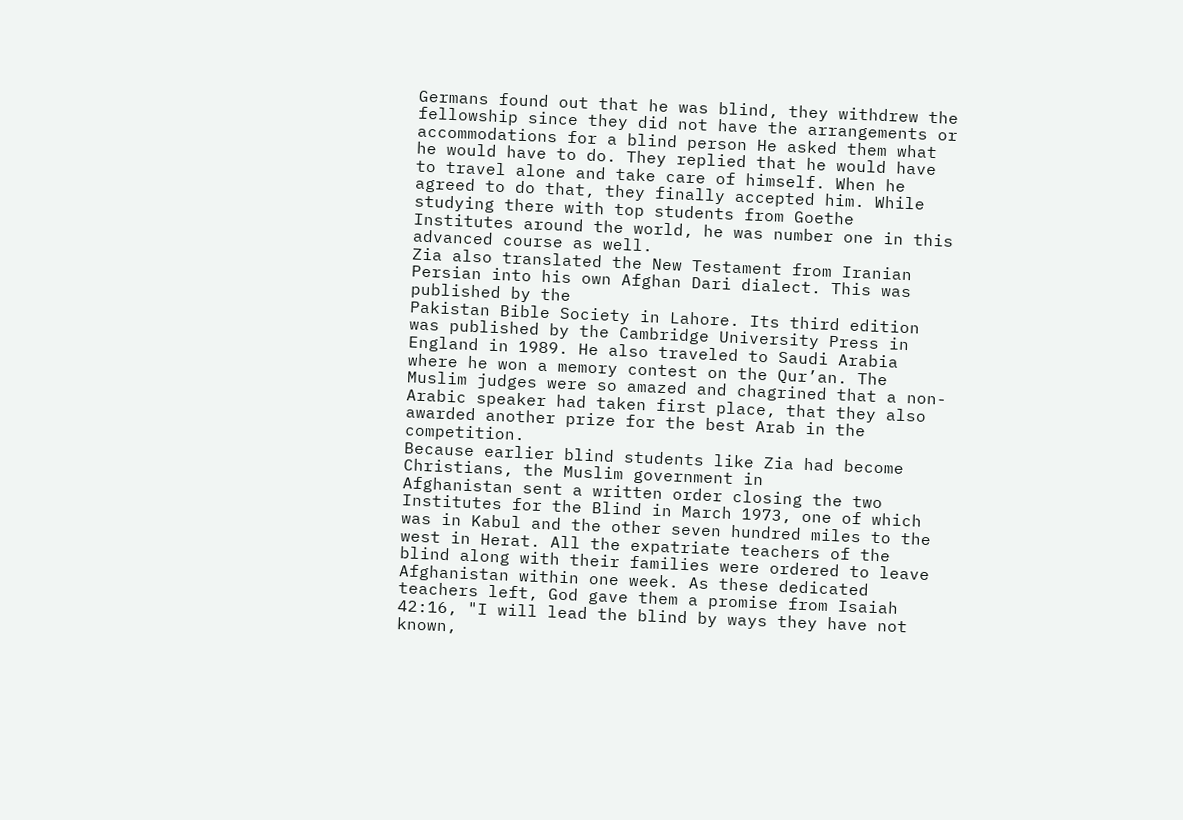Germans found out that he was blind, they withdrew the fellowship since they did not have the arrangements or accommodations for a blind person He asked them what he would have to do. They replied that he would have to travel alone and take care of himself. When he agreed to do that, they finally accepted him. While studying there with top students from Goethe Institutes around the world, he was number one in this advanced course as well.
Zia also translated the New Testament from Iranian Persian into his own Afghan Dari dialect. This was published by the
Pakistan Bible Society in Lahore. Its third edition was published by the Cambridge University Press in England in 1989. He also traveled to Saudi Arabia where he won a memory contest on the Qur’an. The Muslim judges were so amazed and chagrined that a non-Arabic speaker had taken first place, that they also awarded another prize for the best Arab in the competition.
Because earlier blind students like Zia had become Christians, the Muslim government in
Afghanistan sent a written order closing the two Institutes for the Blind in March 1973, one of which was in Kabul and the other seven hundred miles to the west in Herat. All the expatriate teachers of the blind along with their families were ordered to leave Afghanistan within one week. As these dedicated teachers left, God gave them a promise from Isaiah 42:16, "I will lead the blind by ways they have not known,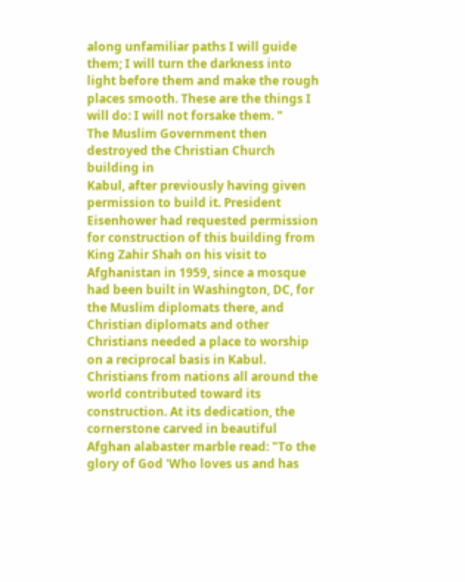along unfamiliar paths I will guide them; I will turn the darkness into light before them and make the rough places smooth. These are the things I will do: I will not forsake them. "
The Muslim Government then destroyed the Christian Church building in
Kabul, after previously having given permission to build it. President Eisenhower had requested permission for construction of this building from King Zahir Shah on his visit to Afghanistan in 1959, since a mosque had been built in Washington, DC, for the Muslim diplomats there, and Christian diplomats and other Christians needed a place to worship on a reciprocal basis in Kabul. Christians from nations all around the world contributed toward its construction. At its dedication, the cornerstone carved in beautiful Afghan alabaster marble read: "To the glory of God 'Who loves us and has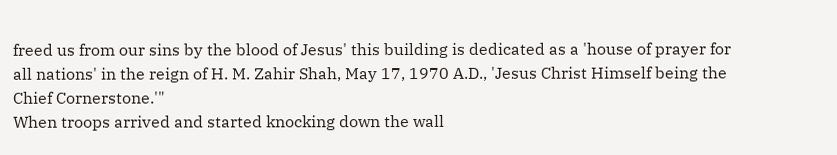freed us from our sins by the blood of Jesus' this building is dedicated as a 'house of prayer for all nations' in the reign of H. M. Zahir Shah, May 17, 1970 A.D., 'Jesus Christ Himself being the Chief Cornerstone.'"
When troops arrived and started knocking down the wall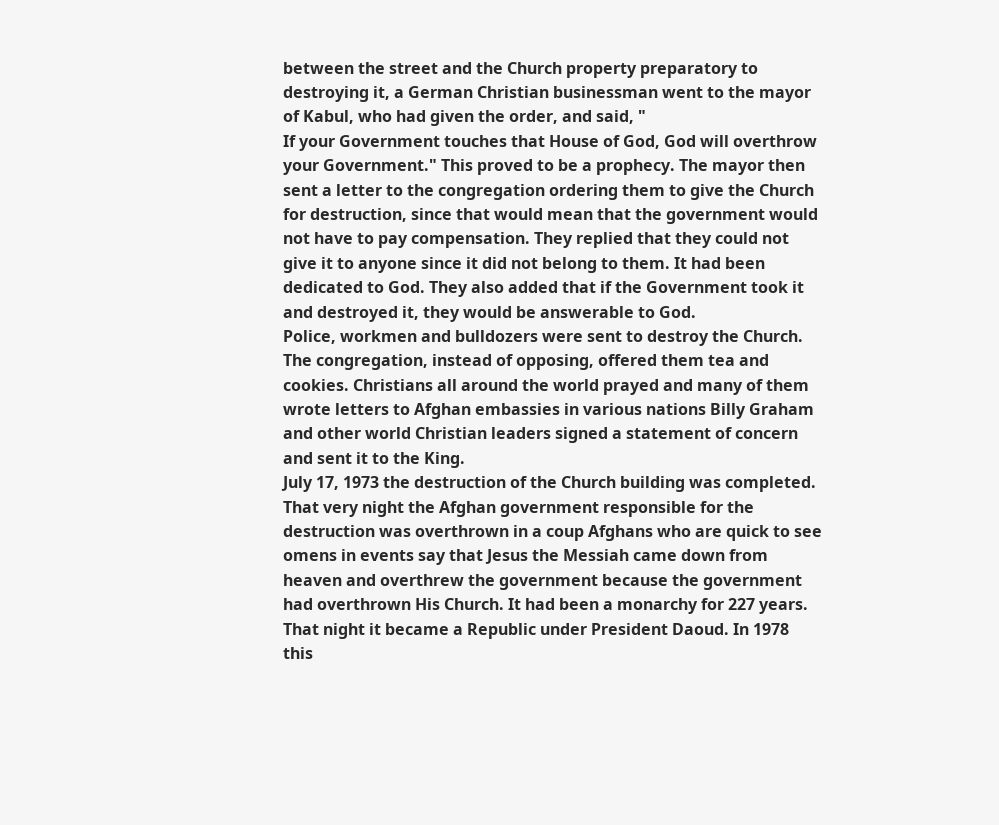between the street and the Church property preparatory to destroying it, a German Christian businessman went to the mayor of Kabul, who had given the order, and said, "
If your Government touches that House of God, God will overthrow your Government." This proved to be a prophecy. The mayor then sent a letter to the congregation ordering them to give the Church for destruction, since that would mean that the government would not have to pay compensation. They replied that they could not give it to anyone since it did not belong to them. It had been dedicated to God. They also added that if the Government took it and destroyed it, they would be answerable to God.
Police, workmen and bulldozers were sent to destroy the Church. The congregation, instead of opposing, offered them tea and cookies. Christians all around the world prayed and many of them wrote letters to Afghan embassies in various nations Billy Graham and other world Christian leaders signed a statement of concern and sent it to the King.
July 17, 1973 the destruction of the Church building was completed. That very night the Afghan government responsible for the destruction was overthrown in a coup Afghans who are quick to see omens in events say that Jesus the Messiah came down from heaven and overthrew the government because the government had overthrown His Church. It had been a monarchy for 227 years. That night it became a Republic under President Daoud. In 1978 this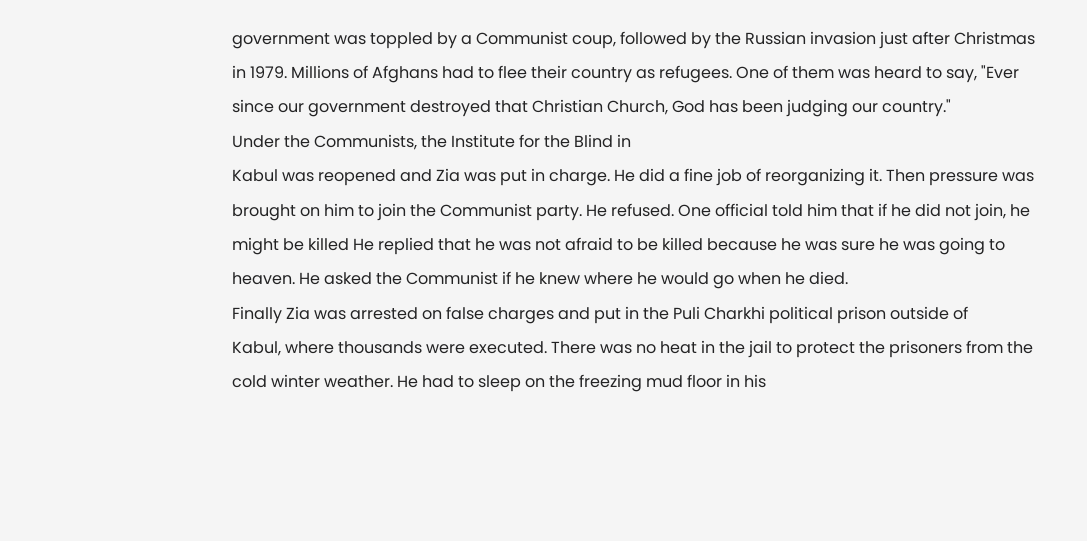government was toppled by a Communist coup, followed by the Russian invasion just after Christmas in 1979. Millions of Afghans had to flee their country as refugees. One of them was heard to say, "Ever since our government destroyed that Christian Church, God has been judging our country."
Under the Communists, the Institute for the Blind in
Kabul was reopened and Zia was put in charge. He did a fine job of reorganizing it. Then pressure was brought on him to join the Communist party. He refused. One official told him that if he did not join, he might be killed He replied that he was not afraid to be killed because he was sure he was going to heaven. He asked the Communist if he knew where he would go when he died.
Finally Zia was arrested on false charges and put in the Puli Charkhi political prison outside of
Kabul, where thousands were executed. There was no heat in the jail to protect the prisoners from the cold winter weather. He had to sleep on the freezing mud floor in his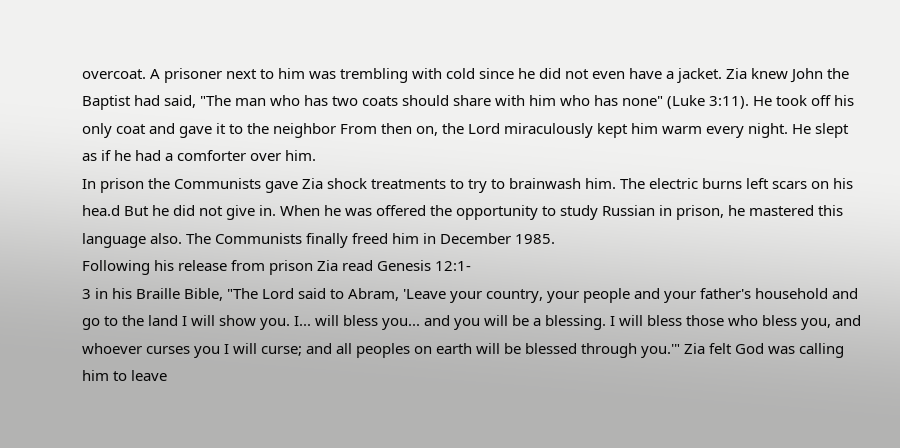overcoat. A prisoner next to him was trembling with cold since he did not even have a jacket. Zia knew John the Baptist had said, "The man who has two coats should share with him who has none" (Luke 3:11). He took off his only coat and gave it to the neighbor From then on, the Lord miraculously kept him warm every night. He slept as if he had a comforter over him.
In prison the Communists gave Zia shock treatments to try to brainwash him. The electric burns left scars on his hea.d But he did not give in. When he was offered the opportunity to study Russian in prison, he mastered this language also. The Communists finally freed him in December 1985.
Following his release from prison Zia read Genesis 12:1-
3 in his Braille Bible, "The Lord said to Abram, 'Leave your country, your people and your father's household and go to the land I will show you. I... will bless you... and you will be a blessing. I will bless those who bless you, and whoever curses you I will curse; and all peoples on earth will be blessed through you.'" Zia felt God was calling him to leave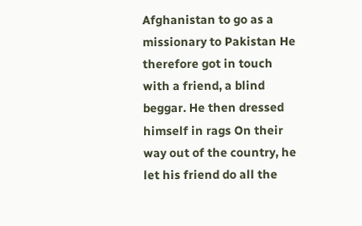Afghanistan to go as a missionary to Pakistan He therefore got in touch with a friend, a blind beggar. He then dressed himself in rags On their way out of the country, he let his friend do all the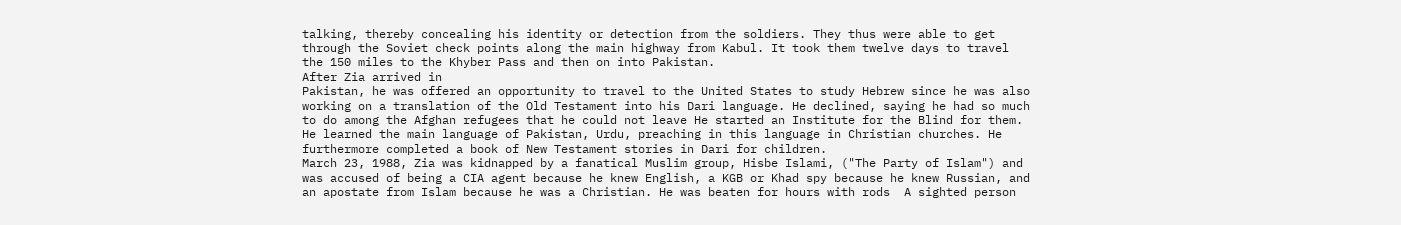talking, thereby concealing his identity or detection from the soldiers. They thus were able to get through the Soviet check points along the main highway from Kabul. It took them twelve days to travel the 150 miles to the Khyber Pass and then on into Pakistan.
After Zia arrived in
Pakistan, he was offered an opportunity to travel to the United States to study Hebrew since he was also working on a translation of the Old Testament into his Dari language. He declined, saying he had so much to do among the Afghan refugees that he could not leave He started an Institute for the Blind for them. He learned the main language of Pakistan, Urdu, preaching in this language in Christian churches. He furthermore completed a book of New Testament stories in Dari for children.
March 23, 1988, Zia was kidnapped by a fanatical Muslim group, Hisbe Islami, ("The Party of Islam") and was accused of being a CIA agent because he knew English, a KGB or Khad spy because he knew Russian, and an apostate from Islam because he was a Christian. He was beaten for hours with rods  A sighted person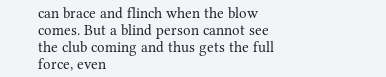can brace and flinch when the blow comes. But a blind person cannot see the club coming and thus gets the full force, even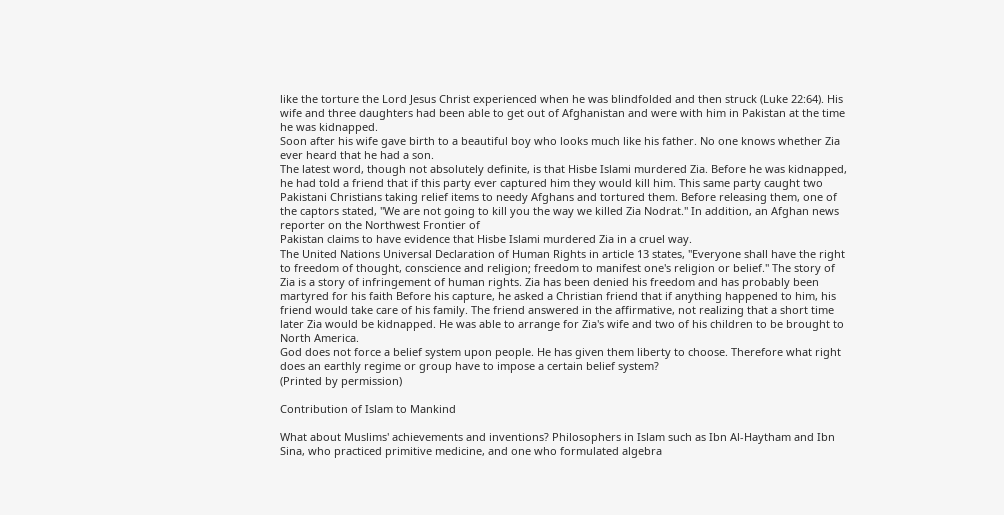like the torture the Lord Jesus Christ experienced when he was blindfolded and then struck (Luke 22:64). His wife and three daughters had been able to get out of Afghanistan and were with him in Pakistan at the time he was kidnapped.
Soon after his wife gave birth to a beautiful boy who looks much like his father. No one knows whether Zia ever heard that he had a son.
The latest word, though not absolutely definite, is that Hisbe Islami murdered Zia. Before he was kidnapped, he had told a friend that if this party ever captured him they would kill him. This same party caught two Pakistani Christians taking relief items to needy Afghans and tortured them. Before releasing them, one of the captors stated, "We are not going to kill you the way we killed Zia Nodrat." In addition, an Afghan news reporter on the Northwest Frontier of
Pakistan claims to have evidence that Hisbe Islami murdered Zia in a cruel way.
The United Nations Universal Declaration of Human Rights in article 13 states, "Everyone shall have the right to freedom of thought, conscience and religion; freedom to manifest one's religion or belief." The story of Zia is a story of infringement of human rights. Zia has been denied his freedom and has probably been martyred for his faith Before his capture, he asked a Christian friend that if anything happened to him, his friend would take care of his family. The friend answered in the affirmative, not realizing that a short time later Zia would be kidnapped. He was able to arrange for Zia's wife and two of his children to be brought to
North America.
God does not force a belief system upon people. He has given them liberty to choose. Therefore what right does an earthly regime or group have to impose a certain belief system?
(Printed by permission)

Contribution of Islam to Mankind

What about Muslims' achievements and inventions? Philosophers in Islam such as Ibn Al-Haytham and Ibn Sina, who practiced primitive medicine, and one who formulated algebra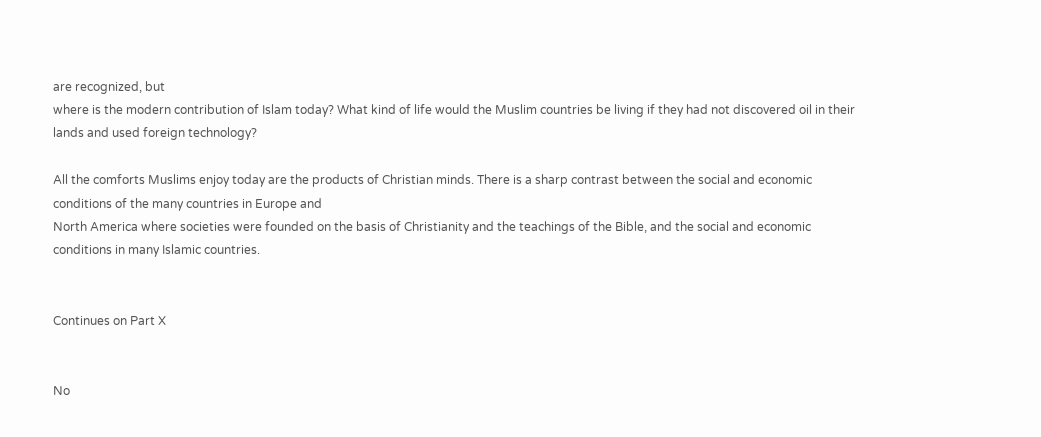are recognized, but
where is the modern contribution of Islam today? What kind of life would the Muslim countries be living if they had not discovered oil in their lands and used foreign technology?

All the comforts Muslims enjoy today are the products of Christian minds. There is a sharp contrast between the social and economic conditions of the many countries in Europe and
North America where societies were founded on the basis of Christianity and the teachings of the Bible, and the social and economic conditions in many Islamic countries.


Continues on Part X


No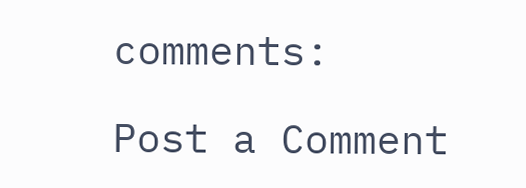comments:

Post a Comment